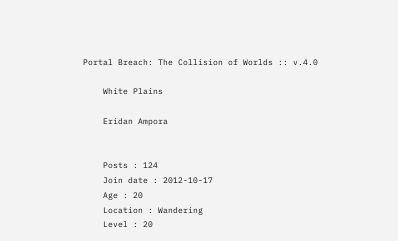Portal Breach: The Collision of Worlds :: v.4.0

    White Plains

    Eridan Ampora


    Posts : 124
    Join date : 2012-10-17
    Age : 20
    Location : Wandering
    Level : 20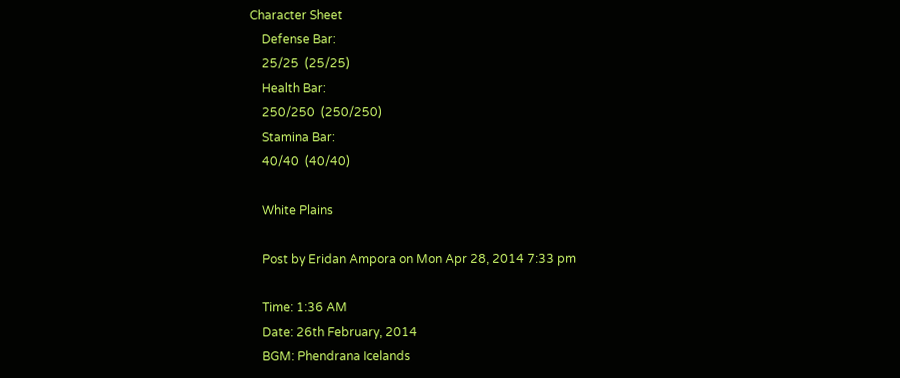Character Sheet
    Defense Bar:
    25/25  (25/25)
    Health Bar:
    250/250  (250/250)
    Stamina Bar:
    40/40  (40/40)

    White Plains

    Post by Eridan Ampora on Mon Apr 28, 2014 7:33 pm

    Time: 1:36 AM
    Date: 26th February, 2014
    BGM: Phendrana Icelands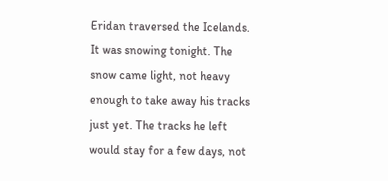Eridan traversed the Icelands. It was snowing tonight. The snow came light, not heavy enough to take away his tracks just yet. The tracks he left would stay for a few days, not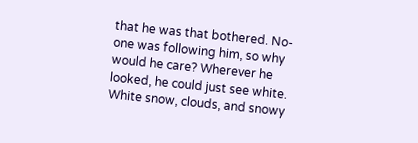that he was that bothered. No-one was following him, so why would he care? Wherever he looked, he could just see white. White snow, clouds, and snowy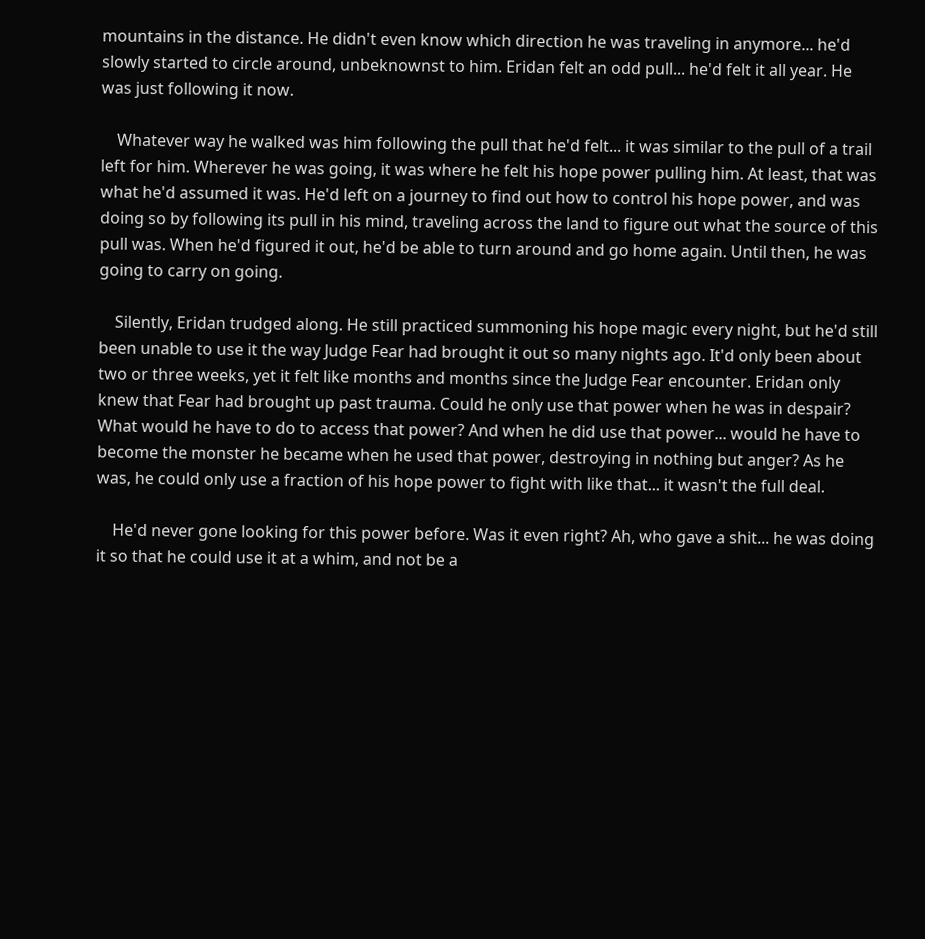mountains in the distance. He didn't even know which direction he was traveling in anymore... he'd slowly started to circle around, unbeknownst to him. Eridan felt an odd pull... he'd felt it all year. He was just following it now.

    Whatever way he walked was him following the pull that he'd felt... it was similar to the pull of a trail left for him. Wherever he was going, it was where he felt his hope power pulling him. At least, that was what he'd assumed it was. He'd left on a journey to find out how to control his hope power, and was doing so by following its pull in his mind, traveling across the land to figure out what the source of this pull was. When he'd figured it out, he'd be able to turn around and go home again. Until then, he was going to carry on going.

    Silently, Eridan trudged along. He still practiced summoning his hope magic every night, but he'd still been unable to use it the way Judge Fear had brought it out so many nights ago. It'd only been about two or three weeks, yet it felt like months and months since the Judge Fear encounter. Eridan only knew that Fear had brought up past trauma. Could he only use that power when he was in despair? What would he have to do to access that power? And when he did use that power... would he have to become the monster he became when he used that power, destroying in nothing but anger? As he was, he could only use a fraction of his hope power to fight with like that... it wasn't the full deal.

    He'd never gone looking for this power before. Was it even right? Ah, who gave a shit... he was doing it so that he could use it at a whim, and not be a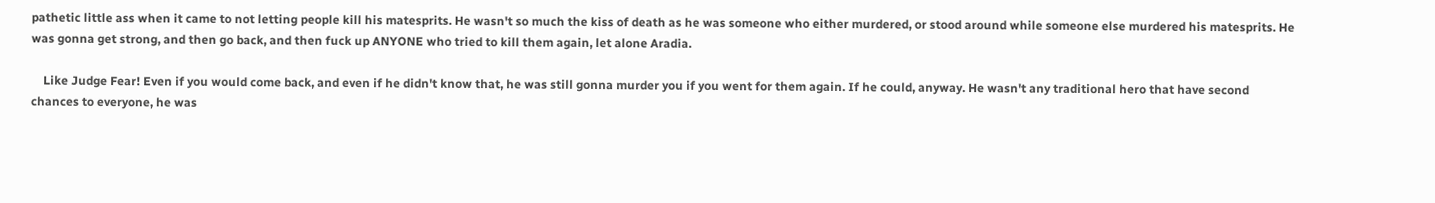pathetic little ass when it came to not letting people kill his matesprits. He wasn't so much the kiss of death as he was someone who either murdered, or stood around while someone else murdered his matesprits. He was gonna get strong, and then go back, and then fuck up ANYONE who tried to kill them again, let alone Aradia.

    Like Judge Fear! Even if you would come back, and even if he didn't know that, he was still gonna murder you if you went for them again. If he could, anyway. He wasn't any traditional hero that have second chances to everyone, he was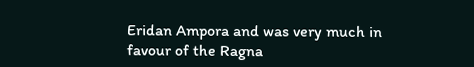Eridan Ampora and was very much in favour of the Ragna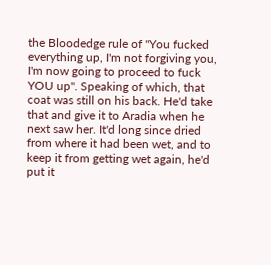the Bloodedge rule of "You fucked everything up, I'm not forgiving you, I'm now going to proceed to fuck YOU up". Speaking of which, that coat was still on his back. He'd take that and give it to Aradia when he next saw her. It'd long since dried from where it had been wet, and to keep it from getting wet again, he'd put it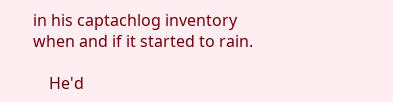in his captachlog inventory when and if it started to rain.

    He'd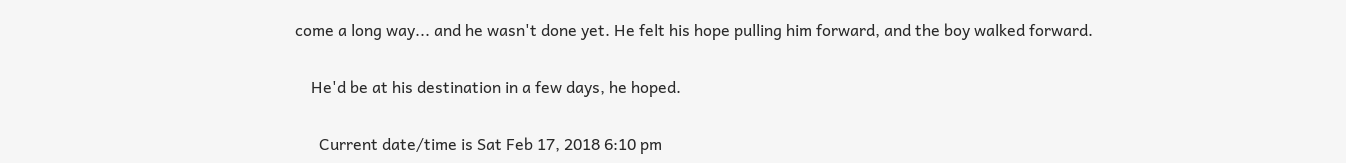come a long way... and he wasn't done yet. He felt his hope pulling him forward, and the boy walked forward.

    He'd be at his destination in a few days, he hoped.

      Current date/time is Sat Feb 17, 2018 6:10 pm